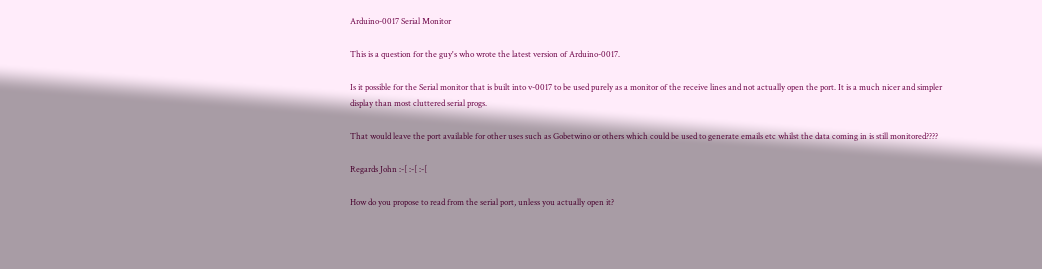Arduino-0017 Serial Monitor

This is a question for the guy's who wrote the latest version of Arduino-0017.

Is it possible for the Serial monitor that is built into v-0017 to be used purely as a monitor of the receive lines and not actually open the port. It is a much nicer and simpler display than most cluttered serial progs.

That would leave the port available for other uses such as Gobetwino or others which could be used to generate emails etc whilst the data coming in is still monitored????

Regards John :-[ :-[ :-[

How do you propose to read from the serial port, unless you actually open it?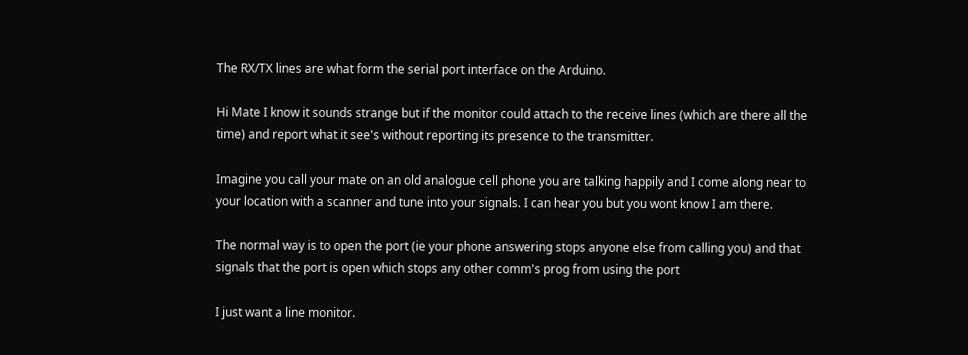The RX/TX lines are what form the serial port interface on the Arduino.

Hi Mate I know it sounds strange but if the monitor could attach to the receive lines (which are there all the time) and report what it see's without reporting its presence to the transmitter.

Imagine you call your mate on an old analogue cell phone you are talking happily and I come along near to your location with a scanner and tune into your signals. I can hear you but you wont know I am there.

The normal way is to open the port (ie your phone answering stops anyone else from calling you) and that signals that the port is open which stops any other comm's prog from using the port

I just want a line monitor.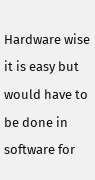Hardware wise it is easy but would have to be done in software for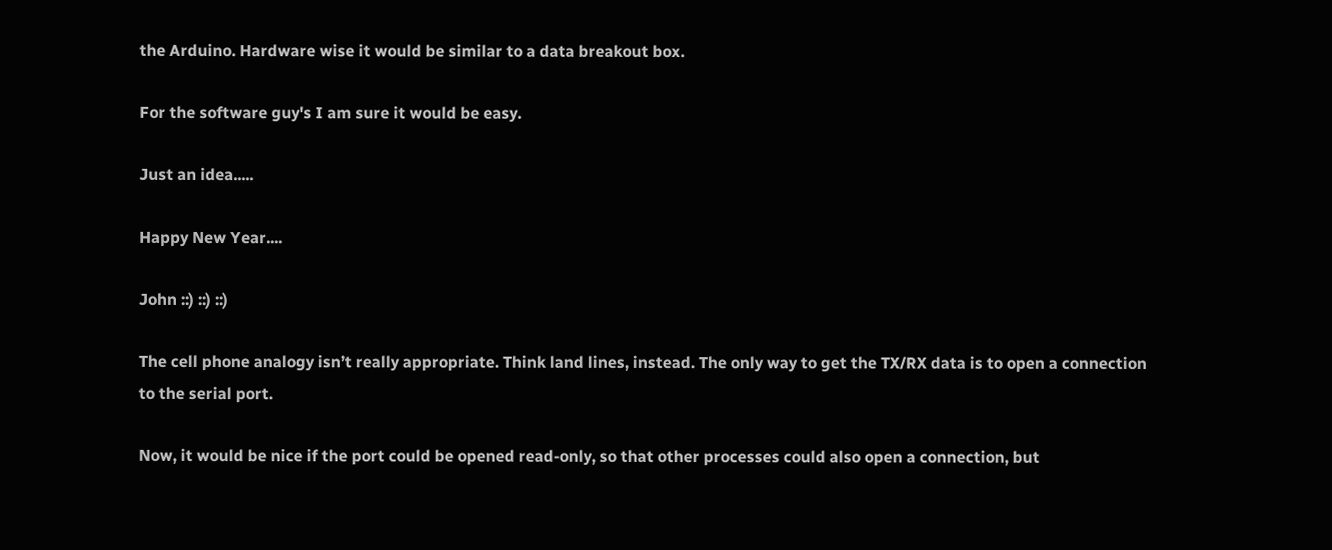the Arduino. Hardware wise it would be similar to a data breakout box.

For the software guy's I am sure it would be easy.

Just an idea.....

Happy New Year....

John ::) ::) ::)

The cell phone analogy isn’t really appropriate. Think land lines, instead. The only way to get the TX/RX data is to open a connection to the serial port.

Now, it would be nice if the port could be opened read-only, so that other processes could also open a connection, but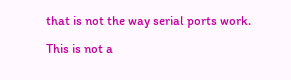that is not the way serial ports work.

This is not a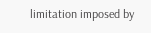limitation imposed by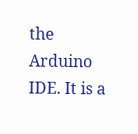the Arduino IDE. It is a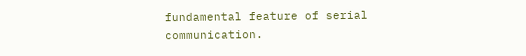fundamental feature of serial communication.